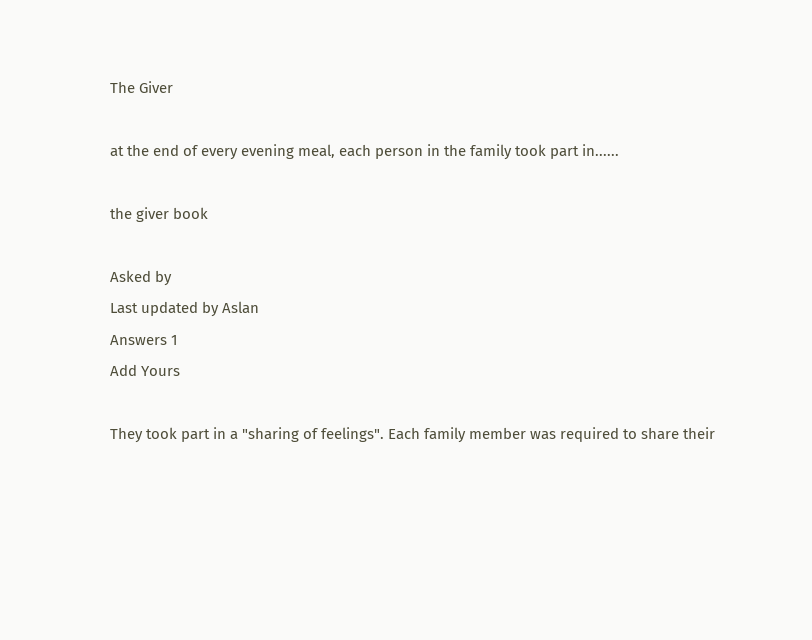The Giver

at the end of every evening meal, each person in the family took part in......

the giver book

Asked by
Last updated by Aslan
Answers 1
Add Yours

They took part in a "sharing of feelings". Each family member was required to share their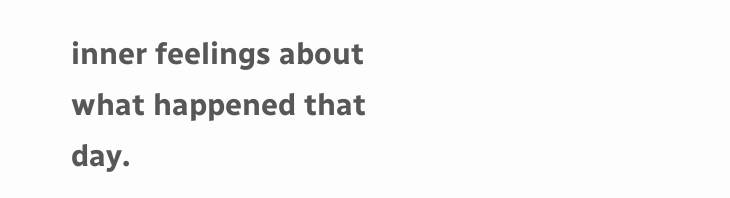inner feelings about what happened that day.